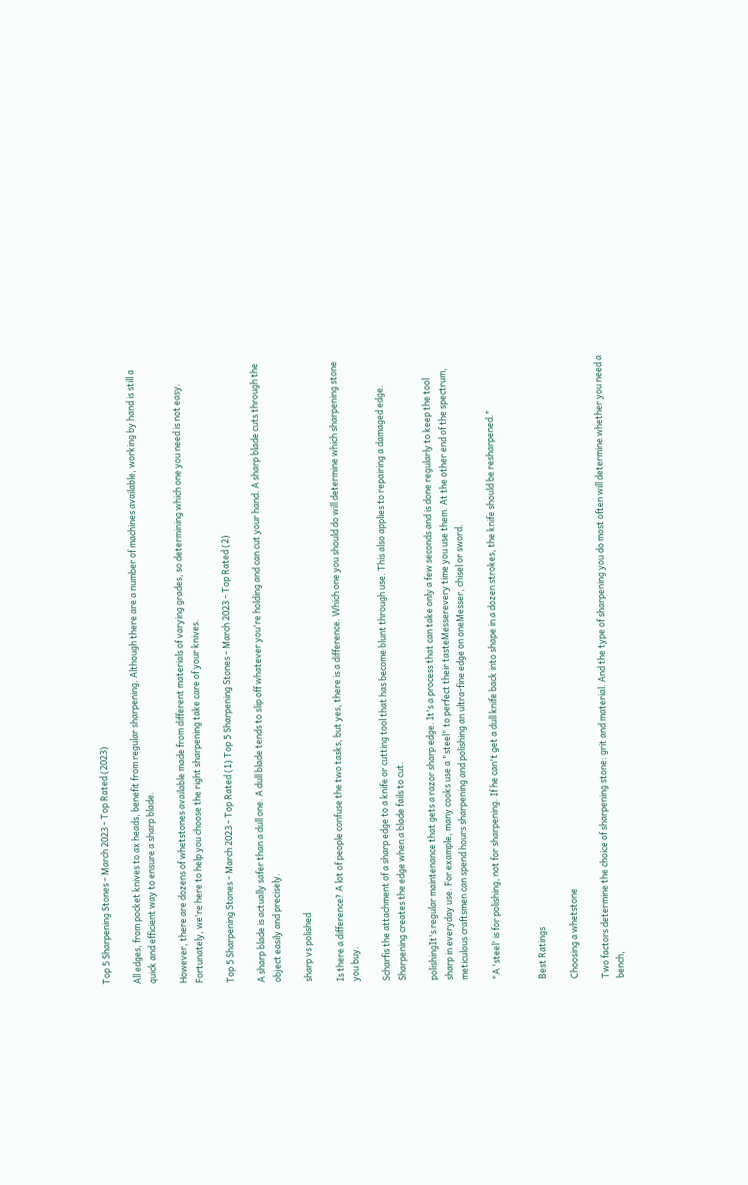Top 5 Sharpening Stones - March 2023 - Top Rated (2023)

All edges, from pocket knives to ax heads, benefit from regular sharpening. Although there are a number of machines available, working by hand is still a quick and efficient way to ensure a sharp blade.

However, there are dozens of whetstones available made from different materials of varying grades, so determining which one you need is not easy. Fortunately, we're here to help you choose the right sharpening take care of your knives.

Top 5 Sharpening Stones - March 2023 - Top Rated (1) Top 5 Sharpening Stones - March 2023 - Top Rated (2)

A sharp blade is actually safer than a dull one. A dull blade tends to slip off whatever you're holding and can cut your hand. A sharp blade cuts through the object easily and precisely.

sharp vs polished

Is there a difference? A lot of people confuse the two tasks, but yes, there is a difference. Which one you should do will determine which sharpening stone you buy.

Scharfis the attachment of a sharp edge to a knife or cutting tool that has become blunt through use. This also applies to repairing a damaged edge. Sharpening creates the edge when a blade fails to cut.

polishingIt's regular maintenance that gets a razor sharp edge. It's a process that can take only a few seconds and is done regularly to keep the tool sharp in everyday use. For example, many cooks use a "steel" to perfect their tasteMesserevery time you use them. At the other end of the spectrum, meticulous craftsmen can spend hours sharpening and polishing an ultra-fine edge on oneMesser, chisel or sword.

"A 'steel' is for polishing, not for sharpening. If he can't get a dull knife back into shape in a dozen strokes, the knife should be resharpened."


Best Ratings

Choosing a whetstone

Two factors determine the choice of sharpening stone: grit and material. And the type of sharpening you do most often will determine whether you need a bench,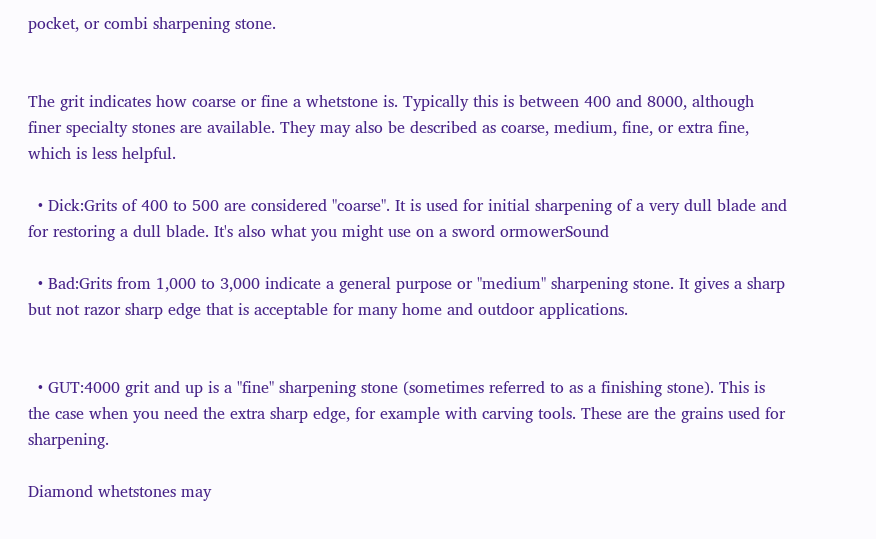pocket, or combi sharpening stone.


The grit indicates how coarse or fine a whetstone is. Typically this is between 400 and 8000, although finer specialty stones are available. They may also be described as coarse, medium, fine, or extra fine, which is less helpful.

  • Dick:Grits of 400 to 500 are considered "coarse". It is used for initial sharpening of a very dull blade and for restoring a dull blade. It's also what you might use on a sword ormowerSound

  • Bad:Grits from 1,000 to 3,000 indicate a general purpose or "medium" sharpening stone. It gives a sharp but not razor sharp edge that is acceptable for many home and outdoor applications.


  • GUT:4000 grit and up is a "fine" sharpening stone (sometimes referred to as a finishing stone). This is the case when you need the extra sharp edge, for example with carving tools. These are the grains used for sharpening.

Diamond whetstones may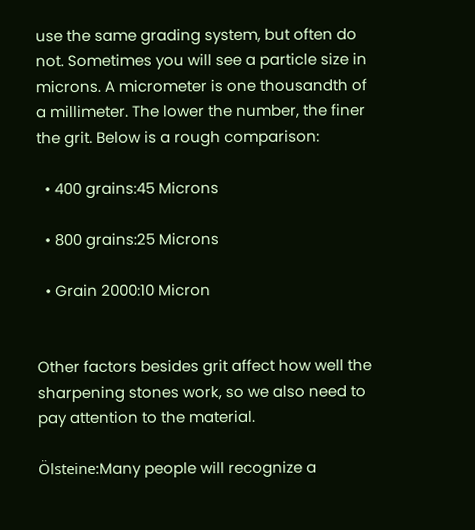use the same grading system, but often do not. Sometimes you will see a particle size in microns. A micrometer is one thousandth of a millimeter. The lower the number, the finer the grit. Below is a rough comparison:

  • 400 grains:45 Microns

  • 800 grains:25 Microns

  • Grain 2000:10 Micron


Other factors besides grit affect how well the sharpening stones work, so we also need to pay attention to the material.

Ölsteine:Many people will recognize a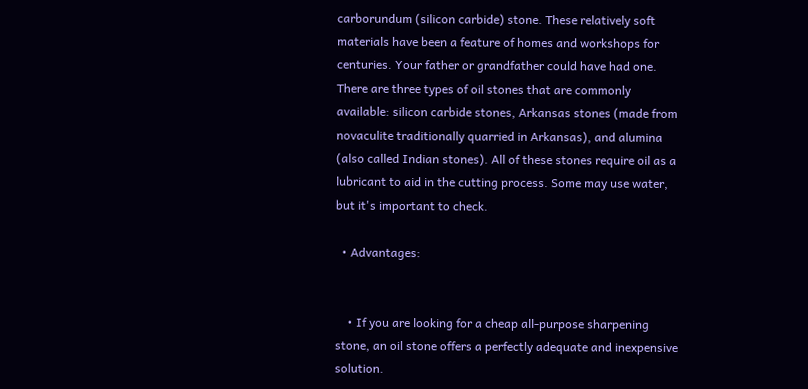carborundum (silicon carbide) stone. These relatively soft materials have been a feature of homes and workshops for centuries. Your father or grandfather could have had one. There are three types of oil stones that are commonly available: silicon carbide stones, Arkansas stones (made from novaculite traditionally quarried in Arkansas), and alumina (also called Indian stones). All of these stones require oil as a lubricant to aid in the cutting process. Some may use water, but it's important to check.

  • Advantages:


    • If you are looking for a cheap all-purpose sharpening stone, an oil stone offers a perfectly adequate and inexpensive solution.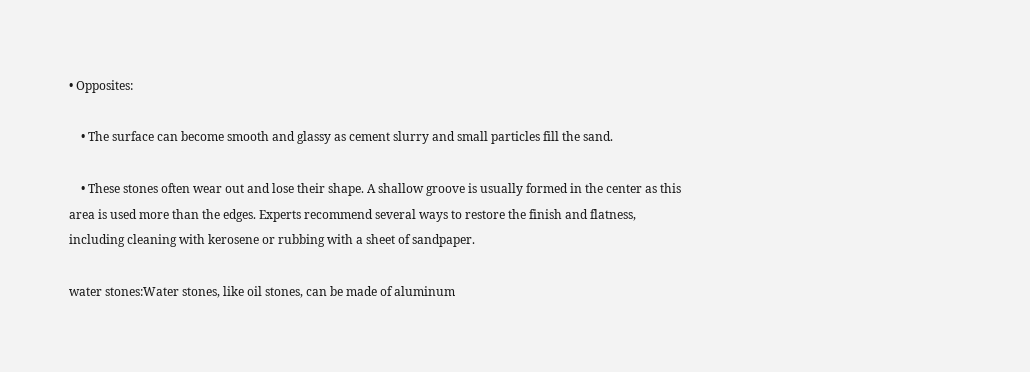• Opposites:

    • The surface can become smooth and glassy as cement slurry and small particles fill the sand.

    • These stones often wear out and lose their shape. A shallow groove is usually formed in the center as this area is used more than the edges. Experts recommend several ways to restore the finish and flatness, including cleaning with kerosene or rubbing with a sheet of sandpaper.

water stones:Water stones, like oil stones, can be made of aluminum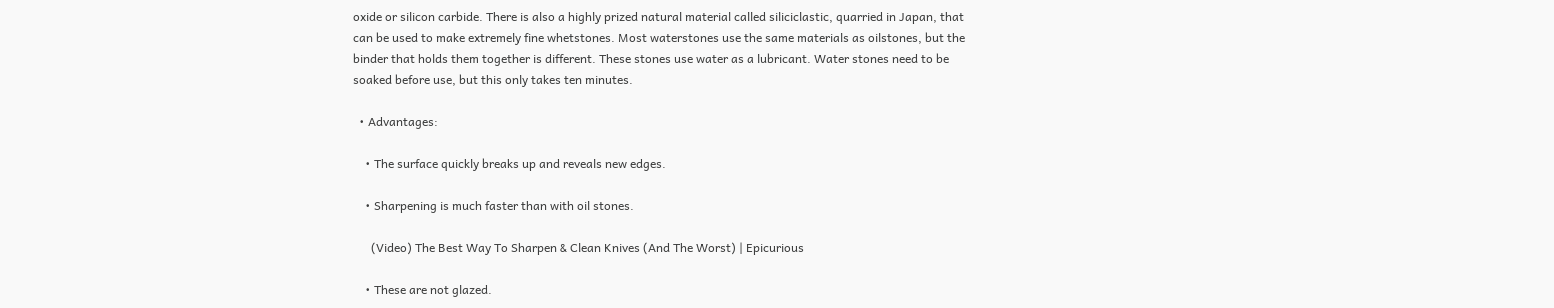oxide or silicon carbide. There is also a highly prized natural material called siliciclastic, quarried in Japan, that can be used to make extremely fine whetstones. Most waterstones use the same materials as oilstones, but the binder that holds them together is different. These stones use water as a lubricant. Water stones need to be soaked before use, but this only takes ten minutes.

  • Advantages:

    • The surface quickly breaks up and reveals new edges.

    • Sharpening is much faster than with oil stones.

      (Video) The Best Way To Sharpen & Clean Knives (And The Worst) | Epicurious

    • These are not glazed.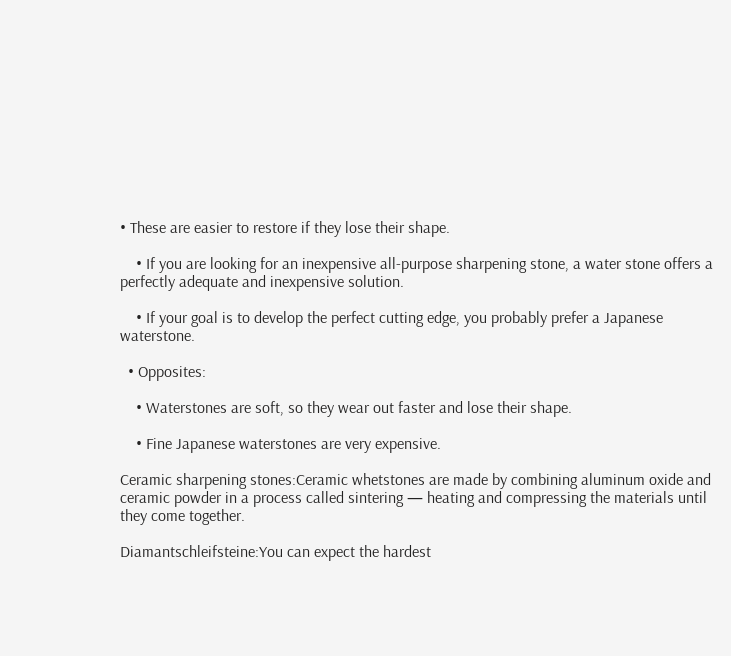• These are easier to restore if they lose their shape.

    • If you are looking for an inexpensive all-purpose sharpening stone, a water stone offers a perfectly adequate and inexpensive solution.

    • If your goal is to develop the perfect cutting edge, you probably prefer a Japanese waterstone.

  • Opposites:

    • Waterstones are soft, so they wear out faster and lose their shape.

    • Fine Japanese waterstones are very expensive.

Ceramic sharpening stones:Ceramic whetstones are made by combining aluminum oxide and ceramic powder in a process called sintering — heating and compressing the materials until they come together.

Diamantschleifsteine:You can expect the hardest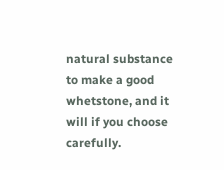natural substance to make a good whetstone, and it will if you choose carefully.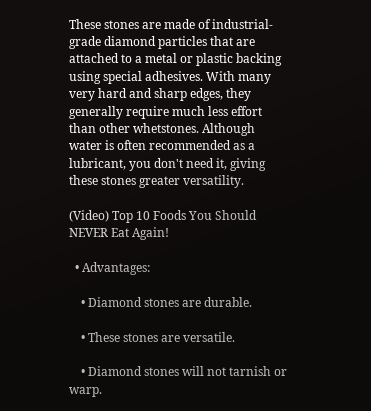These stones are made of industrial-grade diamond particles that are attached to a metal or plastic backing using special adhesives. With many very hard and sharp edges, they generally require much less effort than other whetstones. Although water is often recommended as a lubricant, you don't need it, giving these stones greater versatility.

(Video) Top 10 Foods You Should NEVER Eat Again!

  • Advantages:

    • Diamond stones are durable.

    • These stones are versatile.

    • Diamond stones will not tarnish or warp.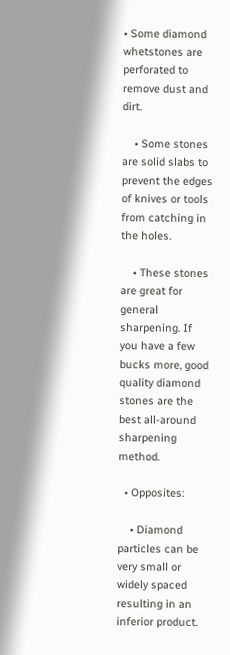• Some diamond whetstones are perforated to remove dust and dirt.

    • Some stones are solid slabs to prevent the edges of knives or tools from catching in the holes.

    • These stones are great for general sharpening. If you have a few bucks more, good quality diamond stones are the best all-around sharpening method.

  • Opposites:

    • Diamond particles can be very small or widely spaced resulting in an inferior product.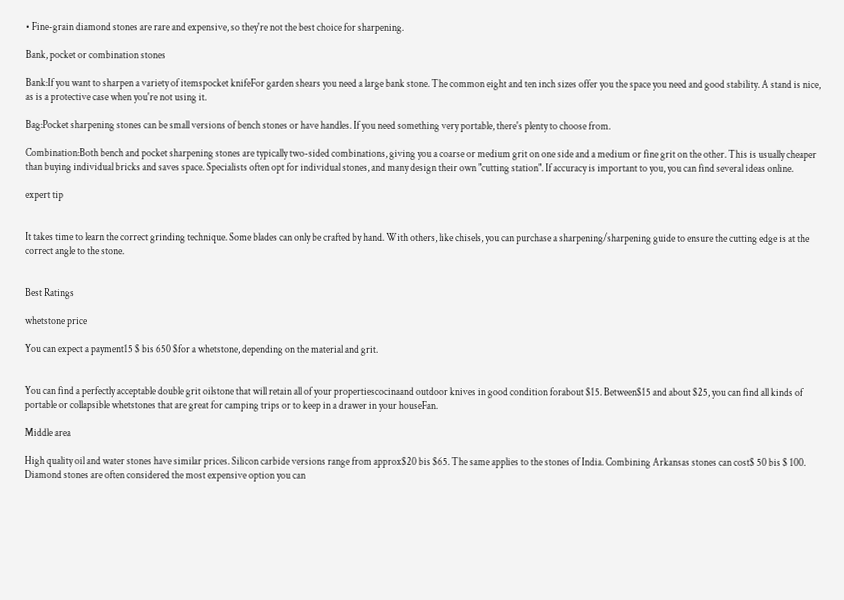• Fine-grain diamond stones are rare and expensive, so they're not the best choice for sharpening.

Bank, pocket or combination stones

Bank:If you want to sharpen a variety of itemspocket knifeFor garden shears you need a large bank stone. The common eight and ten inch sizes offer you the space you need and good stability. A stand is nice, as is a protective case when you're not using it.

Bag:Pocket sharpening stones can be small versions of bench stones or have handles. If you need something very portable, there's plenty to choose from.

Combination:Both bench and pocket sharpening stones are typically two-sided combinations, giving you a coarse or medium grit on one side and a medium or fine grit on the other. This is usually cheaper than buying individual bricks and saves space. Specialists often opt for individual stones, and many design their own "cutting station". If accuracy is important to you, you can find several ideas online.

expert tip


It takes time to learn the correct grinding technique. Some blades can only be crafted by hand. With others, like chisels, you can purchase a sharpening/sharpening guide to ensure the cutting edge is at the correct angle to the stone.


Best Ratings

whetstone price

You can expect a payment15 $ bis 650 $for a whetstone, depending on the material and grit.


You can find a perfectly acceptable double grit oilstone that will retain all of your propertiescocinaand outdoor knives in good condition forabout $15. Between$15 and about $25, you can find all kinds of portable or collapsible whetstones that are great for camping trips or to keep in a drawer in your houseFan.

Middle area

High quality oil and water stones have similar prices. Silicon carbide versions range from approx$20 bis $65. The same applies to the stones of India. Combining Arkansas stones can cost$ 50 bis $ 100. Diamond stones are often considered the most expensive option you can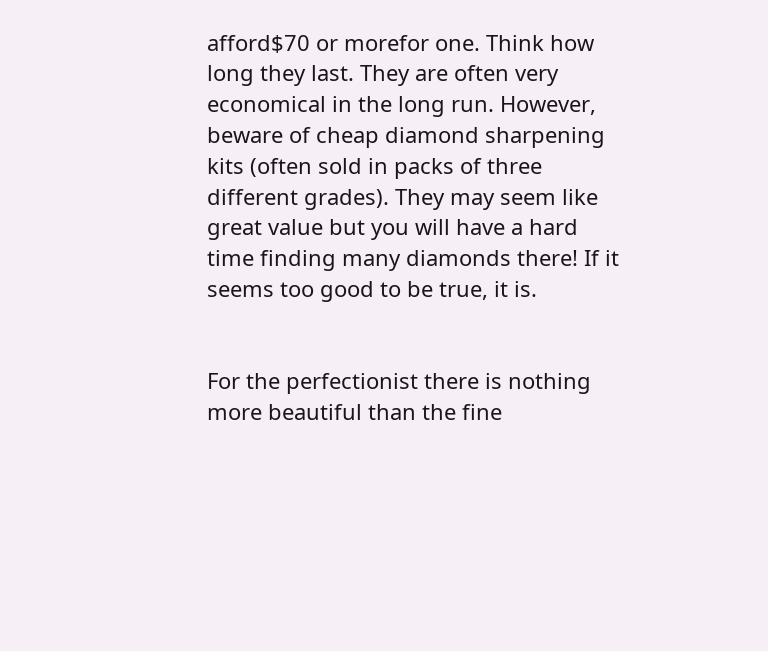afford$70 or morefor one. Think how long they last. They are often very economical in the long run. However, beware of cheap diamond sharpening kits (often sold in packs of three different grades). They may seem like great value but you will have a hard time finding many diamonds there! If it seems too good to be true, it is.


For the perfectionist there is nothing more beautiful than the fine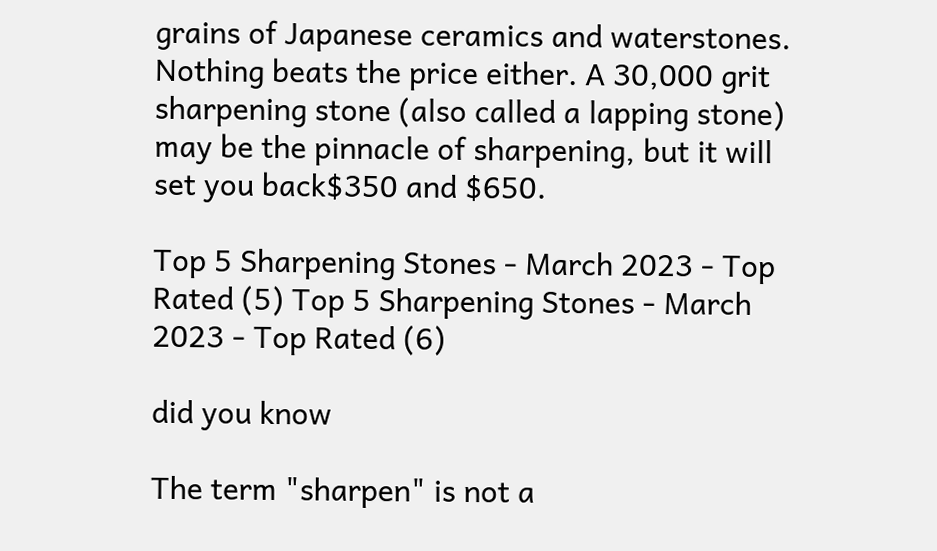grains of Japanese ceramics and waterstones. Nothing beats the price either. A 30,000 grit sharpening stone (also called a lapping stone) may be the pinnacle of sharpening, but it will set you back$350 and $650.

Top 5 Sharpening Stones - March 2023 - Top Rated (5) Top 5 Sharpening Stones - March 2023 - Top Rated (6)

did you know

The term "sharpen" is not a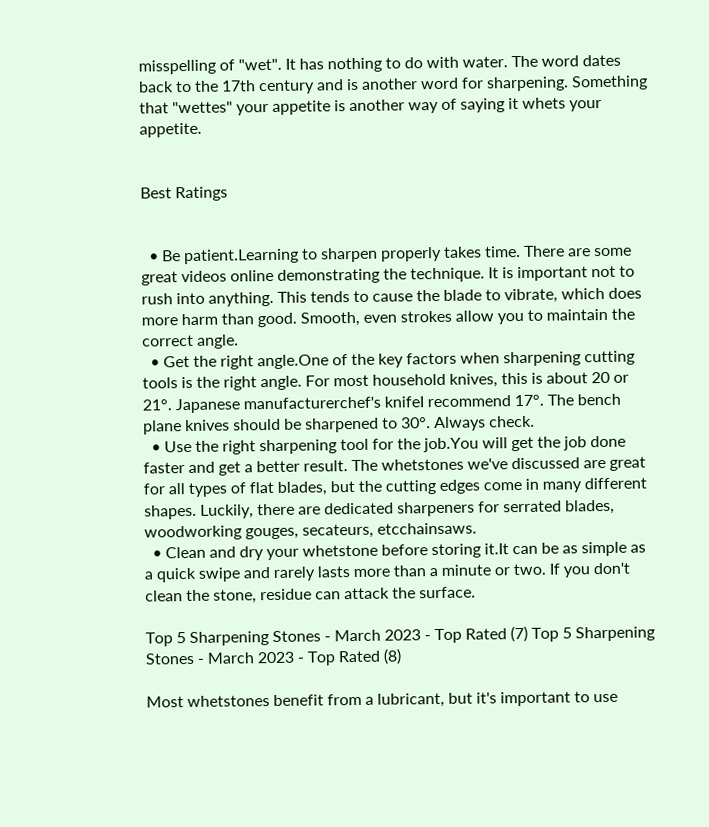misspelling of "wet". It has nothing to do with water. The word dates back to the 17th century and is another word for sharpening. Something that "wettes" your appetite is another way of saying it whets your appetite.


Best Ratings


  • Be patient.Learning to sharpen properly takes time. There are some great videos online demonstrating the technique. It is important not to rush into anything. This tends to cause the blade to vibrate, which does more harm than good. Smooth, even strokes allow you to maintain the correct angle.
  • Get the right angle.One of the key factors when sharpening cutting tools is the right angle. For most household knives, this is about 20 or 21°. Japanese manufacturerchef's knifeI recommend 17°. The bench plane knives should be sharpened to 30°. Always check.
  • Use the right sharpening tool for the job.You will get the job done faster and get a better result. The whetstones we've discussed are great for all types of flat blades, but the cutting edges come in many different shapes. Luckily, there are dedicated sharpeners for serrated blades, woodworking gouges, secateurs, etcchainsaws.
  • Clean and dry your whetstone before storing it.It can be as simple as a quick swipe and rarely lasts more than a minute or two. If you don't clean the stone, residue can attack the surface.

Top 5 Sharpening Stones - March 2023 - Top Rated (7) Top 5 Sharpening Stones - March 2023 - Top Rated (8)

Most whetstones benefit from a lubricant, but it's important to use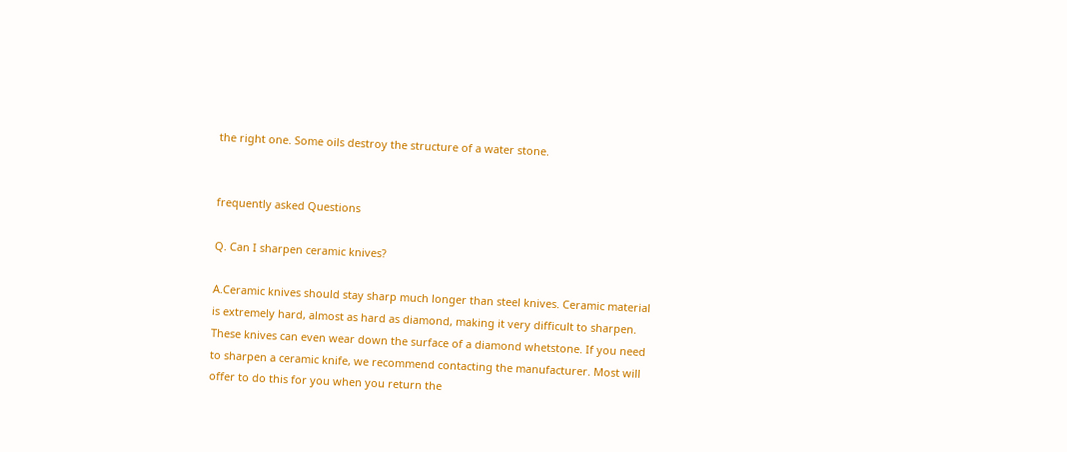the right one. Some oils destroy the structure of a water stone.


frequently asked Questions

Q. Can I sharpen ceramic knives?

A.Ceramic knives should stay sharp much longer than steel knives. Ceramic material is extremely hard, almost as hard as diamond, making it very difficult to sharpen. These knives can even wear down the surface of a diamond whetstone. If you need to sharpen a ceramic knife, we recommend contacting the manufacturer. Most will offer to do this for you when you return the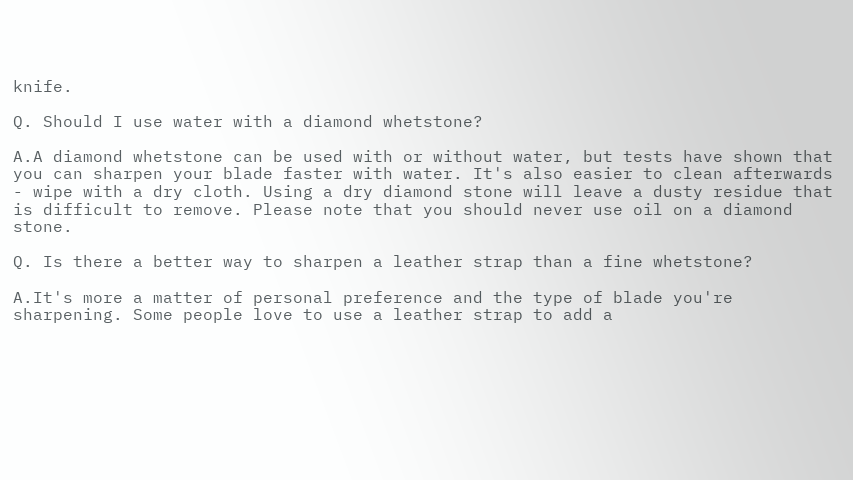knife.

Q. Should I use water with a diamond whetstone?

A.A diamond whetstone can be used with or without water, but tests have shown that you can sharpen your blade faster with water. It's also easier to clean afterwards - wipe with a dry cloth. Using a dry diamond stone will leave a dusty residue that is difficult to remove. Please note that you should never use oil on a diamond stone.

Q. Is there a better way to sharpen a leather strap than a fine whetstone?

A.It's more a matter of personal preference and the type of blade you're sharpening. Some people love to use a leather strap to add a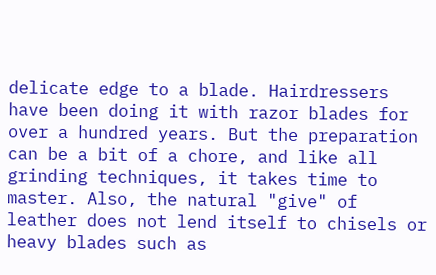delicate edge to a blade. Hairdressers have been doing it with razor blades for over a hundred years. But the preparation can be a bit of a chore, and like all grinding techniques, it takes time to master. Also, the natural "give" of leather does not lend itself to chisels or heavy blades such as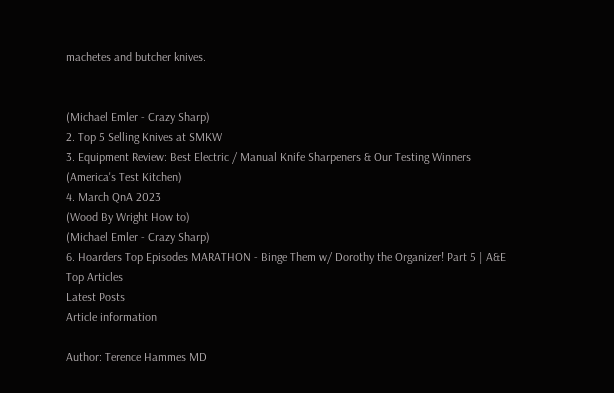machetes and butcher knives.


(Michael Emler - Crazy Sharp)
2. Top 5 Selling Knives at SMKW
3. Equipment Review: Best Electric / Manual Knife Sharpeners & Our Testing Winners
(America's Test Kitchen)
4. March QnA 2023
(Wood By Wright How to)
(Michael Emler - Crazy Sharp)
6. Hoarders Top Episodes MARATHON - Binge Them w/ Dorothy the Organizer! Part 5 | A&E
Top Articles
Latest Posts
Article information

Author: Terence Hammes MD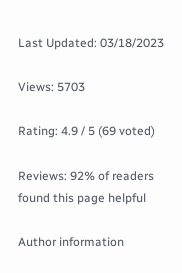Last Updated: 03/18/2023

Views: 5703

Rating: 4.9 / 5 (69 voted)

Reviews: 92% of readers found this page helpful

Author information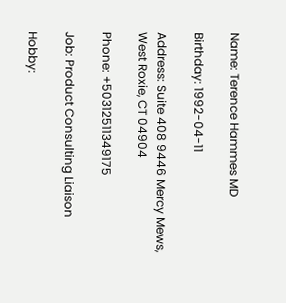Name: Terence Hammes MD

Birthday: 1992-04-11

Address: Suite 408 9446 Mercy Mews, West Roxie, CT 04904

Phone: +50312511349175

Job: Product Consulting Liaison

Hobby: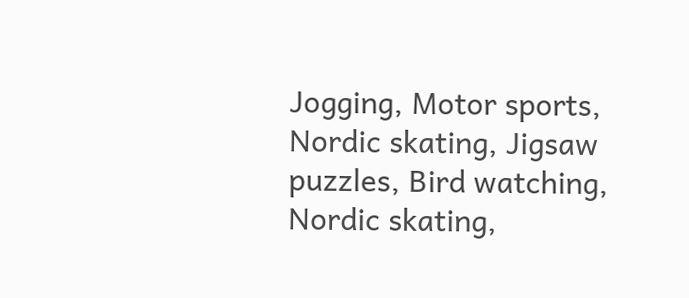Jogging, Motor sports, Nordic skating, Jigsaw puzzles, Bird watching, Nordic skating,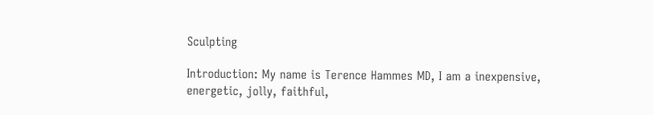Sculpting

Introduction: My name is Terence Hammes MD, I am a inexpensive, energetic, jolly, faithful,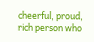cheerful, proud, rich person who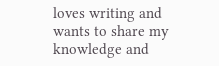loves writing and wants to share my knowledge and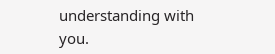understanding with you.